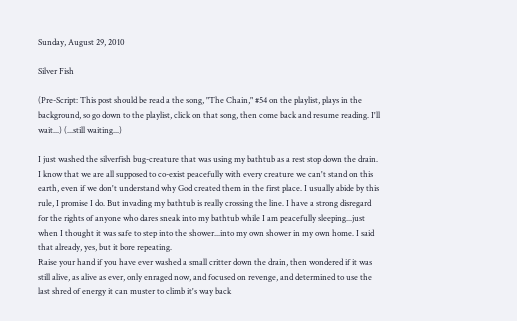Sunday, August 29, 2010

Silver Fish

(Pre-Script: This post should be read a the song, "The Chain," #54 on the playlist, plays in the background, so go down to the playlist, click on that song, then come back and resume reading. I'll wait...) (...still waiting...)

I just washed the silverfish bug-creature that was using my bathtub as a rest stop down the drain. I know that we are all supposed to co-exist peacefully with every creature we can't stand on this earth, even if we don't understand why God created them in the first place. I usually abide by this rule, I promise I do. But invading my bathtub is really crossing the line. I have a strong disregard for the rights of anyone who dares sneak into my bathtub while I am peacefully sleeping...just when I thought it was safe to step into the shower...into my own shower in my own home. I said that already, yes, but it bore repeating.
Raise your hand if you have ever washed a small critter down the drain, then wondered if it was still alive, as alive as ever, only enraged now, and focused on revenge, and determined to use the last shred of energy it can muster to climb it's way back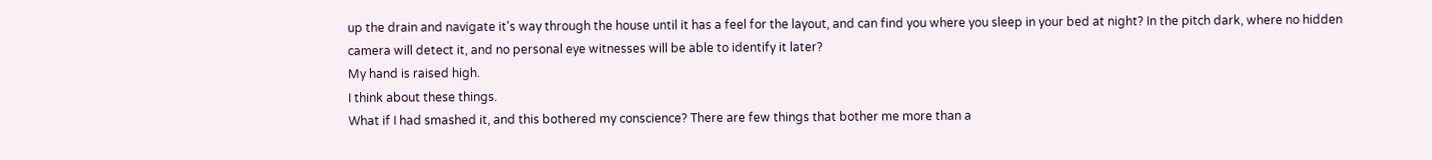up the drain and navigate it's way through the house until it has a feel for the layout, and can find you where you sleep in your bed at night? In the pitch dark, where no hidden camera will detect it, and no personal eye witnesses will be able to identify it later?
My hand is raised high.
I think about these things.
What if I had smashed it, and this bothered my conscience? There are few things that bother me more than a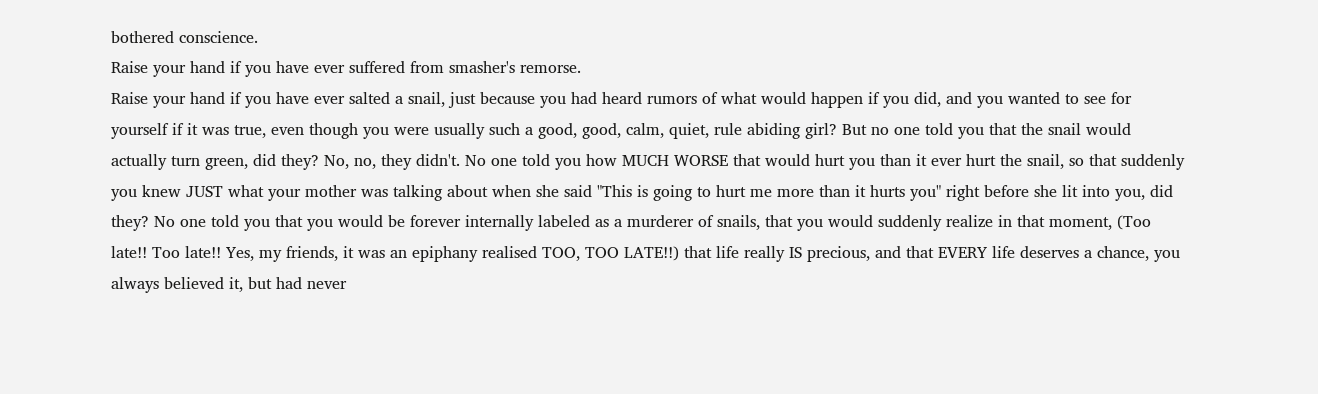bothered conscience.
Raise your hand if you have ever suffered from smasher's remorse.
Raise your hand if you have ever salted a snail, just because you had heard rumors of what would happen if you did, and you wanted to see for yourself if it was true, even though you were usually such a good, good, calm, quiet, rule abiding girl? But no one told you that the snail would actually turn green, did they? No, no, they didn't. No one told you how MUCH WORSE that would hurt you than it ever hurt the snail, so that suddenly you knew JUST what your mother was talking about when she said "This is going to hurt me more than it hurts you" right before she lit into you, did they? No one told you that you would be forever internally labeled as a murderer of snails, that you would suddenly realize in that moment, (Too late!! Too late!! Yes, my friends, it was an epiphany realised TOO, TOO LATE!!) that life really IS precious, and that EVERY life deserves a chance, you always believed it, but had never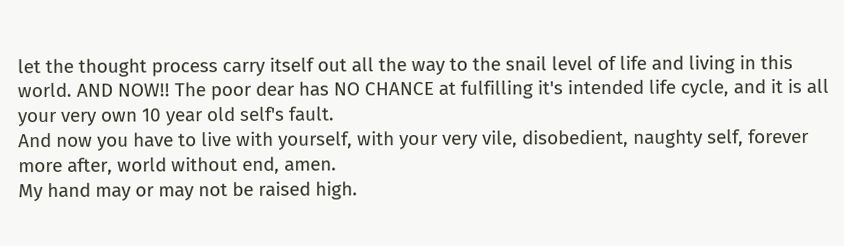let the thought process carry itself out all the way to the snail level of life and living in this world. AND NOW!! The poor dear has NO CHANCE at fulfilling it's intended life cycle, and it is all your very own 10 year old self's fault.
And now you have to live with yourself, with your very vile, disobedient, naughty self, forever more after, world without end, amen.
My hand may or may not be raised high.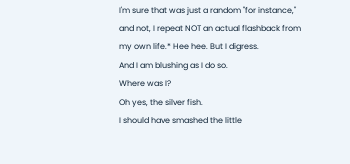I'm sure that was just a random "for instance," and not, I repeat NOT an actual flashback from my own life.* Hee hee. But I digress.
And I am blushing as I do so.
Where was I?
Oh yes, the silver fish.
I should have smashed the little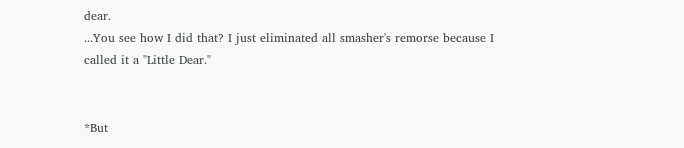dear.
...You see how I did that? I just eliminated all smasher's remorse because I called it a "Little Dear."


*But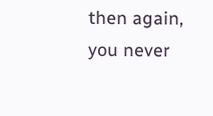then again, you never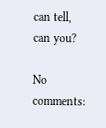can tell, can you?

No comments: